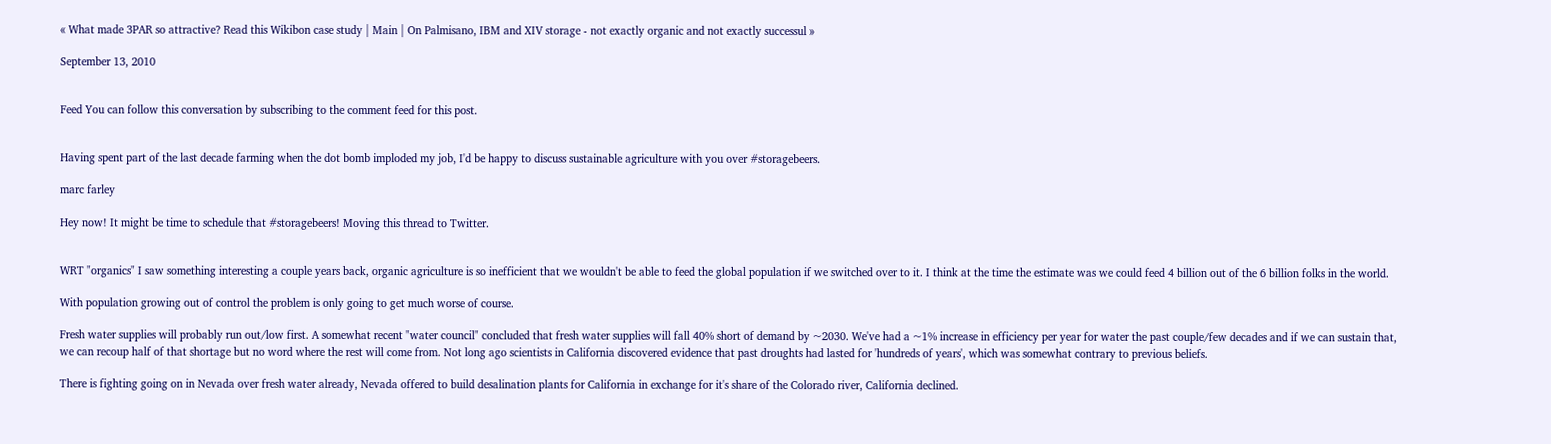« What made 3PAR so attractive? Read this Wikibon case study | Main | On Palmisano, IBM and XIV storage - not exactly organic and not exactly successul »

September 13, 2010


Feed You can follow this conversation by subscribing to the comment feed for this post.


Having spent part of the last decade farming when the dot bomb imploded my job, I'd be happy to discuss sustainable agriculture with you over #storagebeers.

marc farley

Hey now! It might be time to schedule that #storagebeers! Moving this thread to Twitter.


WRT "organics" I saw something interesting a couple years back, organic agriculture is so inefficient that we wouldn't be able to feed the global population if we switched over to it. I think at the time the estimate was we could feed 4 billion out of the 6 billion folks in the world.

With population growing out of control the problem is only going to get much worse of course.

Fresh water supplies will probably run out/low first. A somewhat recent "water council" concluded that fresh water supplies will fall 40% short of demand by ~2030. We've had a ~1% increase in efficiency per year for water the past couple/few decades and if we can sustain that, we can recoup half of that shortage but no word where the rest will come from. Not long ago scientists in California discovered evidence that past droughts had lasted for 'hundreds of years', which was somewhat contrary to previous beliefs.

There is fighting going on in Nevada over fresh water already, Nevada offered to build desalination plants for California in exchange for it's share of the Colorado river, California declined.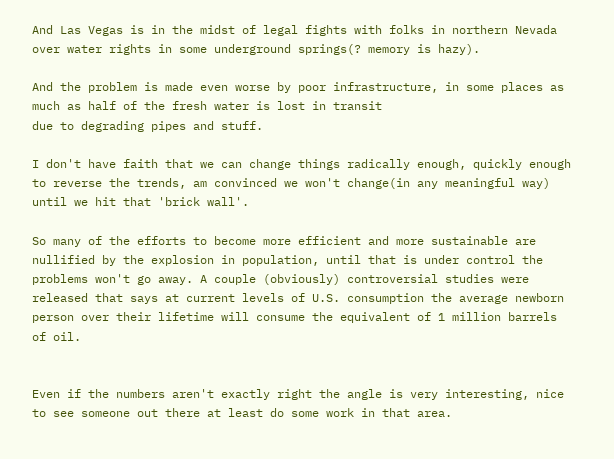And Las Vegas is in the midst of legal fights with folks in northern Nevada over water rights in some underground springs(? memory is hazy).

And the problem is made even worse by poor infrastructure, in some places as much as half of the fresh water is lost in transit
due to degrading pipes and stuff.

I don't have faith that we can change things radically enough, quickly enough to reverse the trends, am convinced we won't change(in any meaningful way) until we hit that 'brick wall'.

So many of the efforts to become more efficient and more sustainable are nullified by the explosion in population, until that is under control the problems won't go away. A couple (obviously) controversial studies were released that says at current levels of U.S. consumption the average newborn person over their lifetime will consume the equivalent of 1 million barrels of oil.


Even if the numbers aren't exactly right the angle is very interesting, nice to see someone out there at least do some work in that area.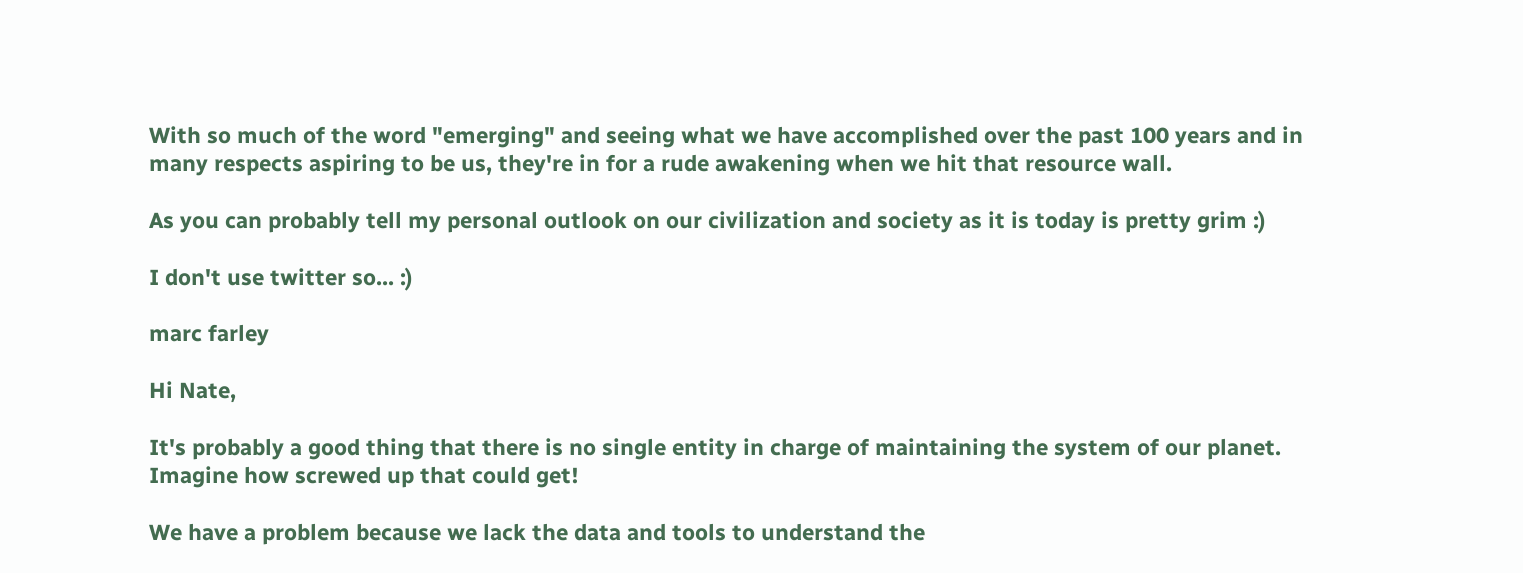With so much of the word "emerging" and seeing what we have accomplished over the past 100 years and in many respects aspiring to be us, they're in for a rude awakening when we hit that resource wall.

As you can probably tell my personal outlook on our civilization and society as it is today is pretty grim :)

I don't use twitter so... :)

marc farley

Hi Nate,

It's probably a good thing that there is no single entity in charge of maintaining the system of our planet. Imagine how screwed up that could get!

We have a problem because we lack the data and tools to understand the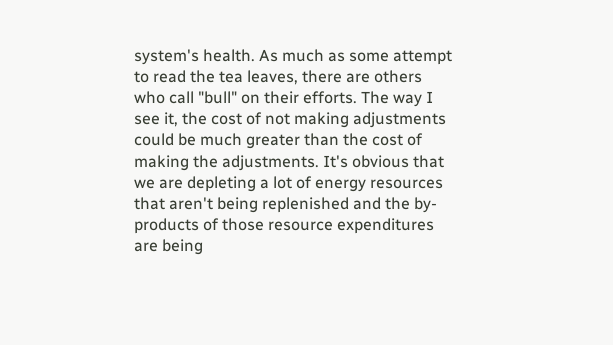system's health. As much as some attempt to read the tea leaves, there are others who call "bull" on their efforts. The way I see it, the cost of not making adjustments could be much greater than the cost of making the adjustments. It's obvious that we are depleting a lot of energy resources that aren't being replenished and the by-products of those resource expenditures are being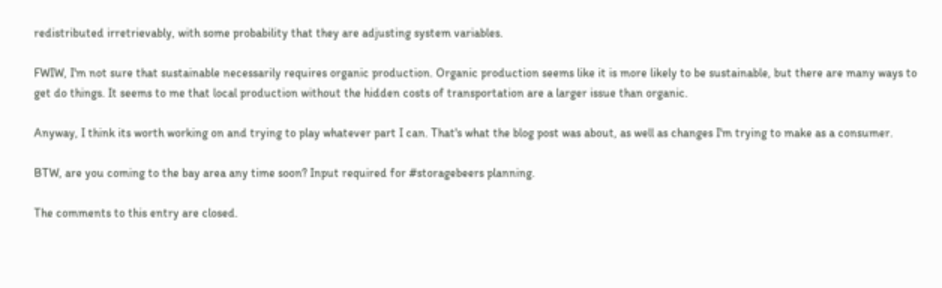redistributed irretrievably, with some probability that they are adjusting system variables.

FWIW, I'm not sure that sustainable necessarily requires organic production. Organic production seems like it is more likely to be sustainable, but there are many ways to get do things. It seems to me that local production without the hidden costs of transportation are a larger issue than organic.

Anyway, I think its worth working on and trying to play whatever part I can. That's what the blog post was about, as well as changes I'm trying to make as a consumer.

BTW, are you coming to the bay area any time soon? Input required for #storagebeers planning.

The comments to this entry are closed.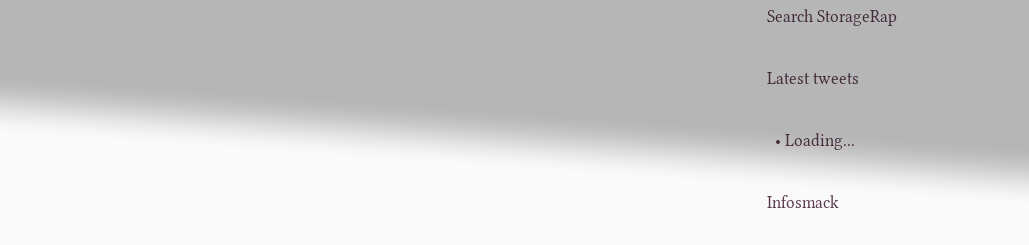Search StorageRap


Latest tweets


  • Loading...


Infosmack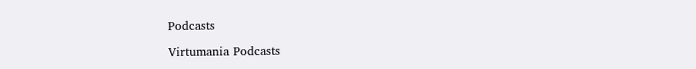Podcasts

Virtumania Podcasts